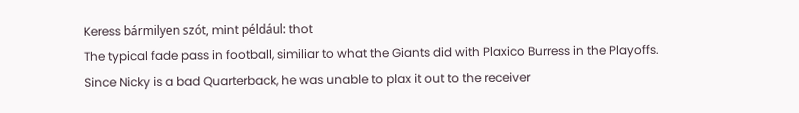Keress bármilyen szót, mint például: thot
The typical fade pass in football, similiar to what the Giants did with Plaxico Burress in the Playoffs.
Since Nicky is a bad Quarterback, he was unable to plax it out to the receiver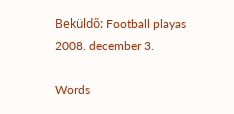Beküldő: Football playas 2008. december 3.

Words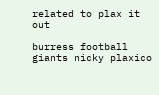related to plax it out

burress football giants nicky plaxico